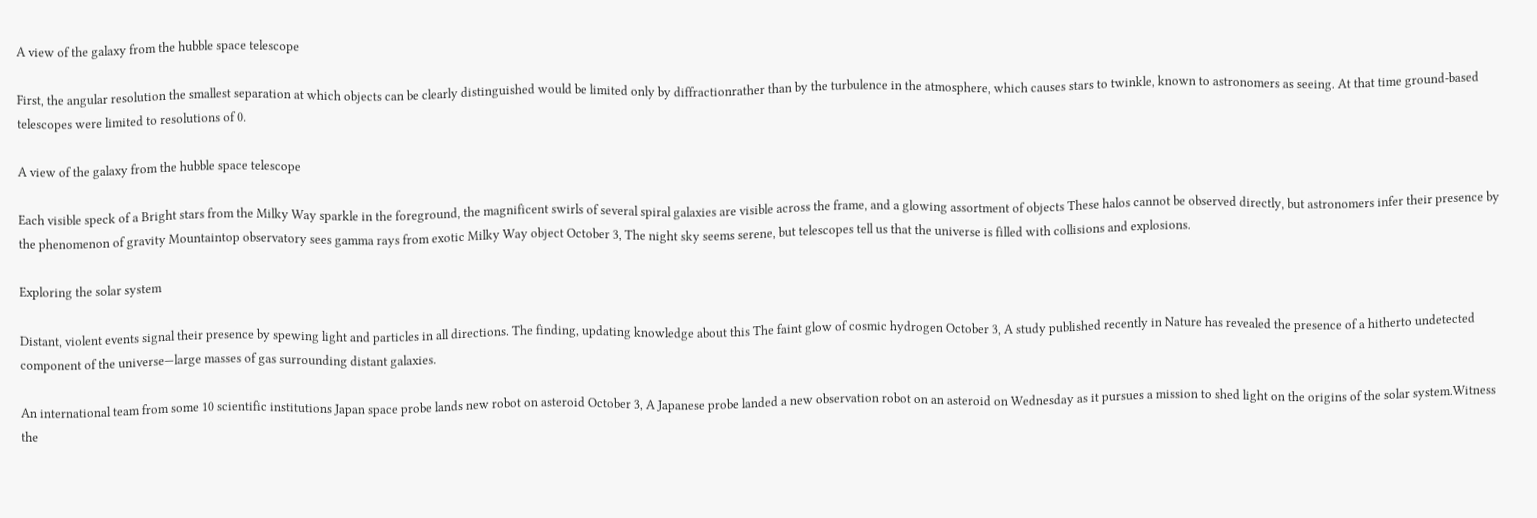A view of the galaxy from the hubble space telescope

First, the angular resolution the smallest separation at which objects can be clearly distinguished would be limited only by diffractionrather than by the turbulence in the atmosphere, which causes stars to twinkle, known to astronomers as seeing. At that time ground-based telescopes were limited to resolutions of 0.

A view of the galaxy from the hubble space telescope

Each visible speck of a Bright stars from the Milky Way sparkle in the foreground, the magnificent swirls of several spiral galaxies are visible across the frame, and a glowing assortment of objects These halos cannot be observed directly, but astronomers infer their presence by the phenomenon of gravity Mountaintop observatory sees gamma rays from exotic Milky Way object October 3, The night sky seems serene, but telescopes tell us that the universe is filled with collisions and explosions.

Exploring the solar system

Distant, violent events signal their presence by spewing light and particles in all directions. The finding, updating knowledge about this The faint glow of cosmic hydrogen October 3, A study published recently in Nature has revealed the presence of a hitherto undetected component of the universe—large masses of gas surrounding distant galaxies.

An international team from some 10 scientific institutions Japan space probe lands new robot on asteroid October 3, A Japanese probe landed a new observation robot on an asteroid on Wednesday as it pursues a mission to shed light on the origins of the solar system.Witness the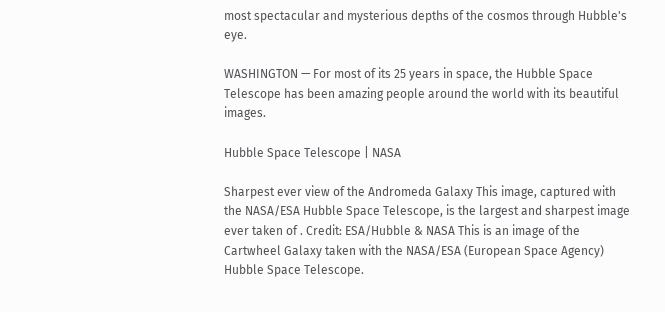most spectacular and mysterious depths of the cosmos through Hubble's eye.

WASHINGTON — For most of its 25 years in space, the Hubble Space Telescope has been amazing people around the world with its beautiful images.

Hubble Space Telescope | NASA

Sharpest ever view of the Andromeda Galaxy This image, captured with the NASA/ESA Hubble Space Telescope, is the largest and sharpest image ever taken of . Credit: ESA/Hubble & NASA This is an image of the Cartwheel Galaxy taken with the NASA/ESA (European Space Agency) Hubble Space Telescope.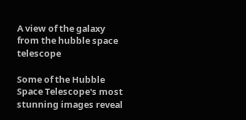A view of the galaxy from the hubble space telescope

Some of the Hubble Space Telescope's most stunning images reveal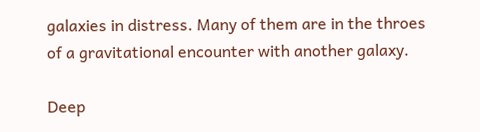galaxies in distress. Many of them are in the throes of a gravitational encounter with another galaxy.

Deep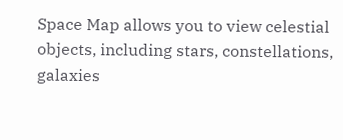Space Map allows you to view celestial objects, including stars, constellations, galaxies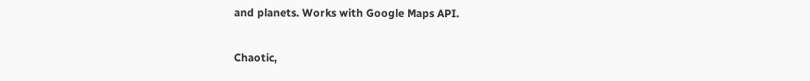and planets. Works with Google Maps API.

Chaotic,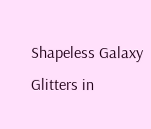Shapeless Galaxy Glitters in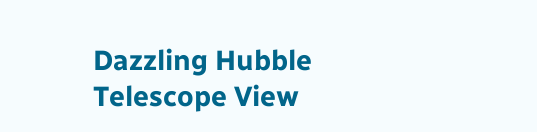Dazzling Hubble Telescope View